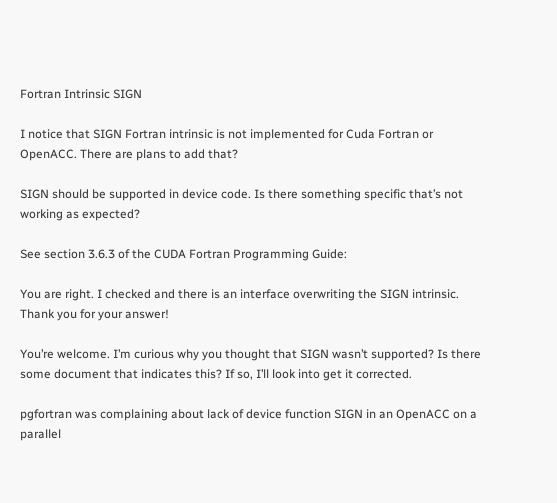Fortran Intrinsic SIGN

I notice that SIGN Fortran intrinsic is not implemented for Cuda Fortran or OpenACC. There are plans to add that?

SIGN should be supported in device code. Is there something specific that’s not working as expected?

See section 3.6.3 of the CUDA Fortran Programming Guide:

You are right. I checked and there is an interface overwriting the SIGN intrinsic. Thank you for your answer!

You’re welcome. I’m curious why you thought that SIGN wasn’t supported? Is there some document that indicates this? If so, I’ll look into get it corrected.

pgfortran was complaining about lack of device function SIGN in an OpenACC on a parallel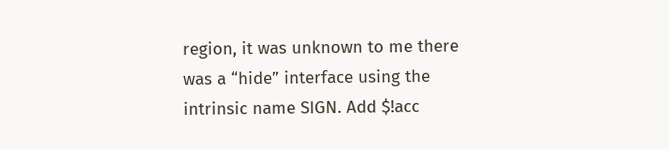region, it was unknown to me there was a “hide” interface using the intrinsic name SIGN. Add $!acc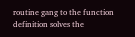routine gang to the function definition solves the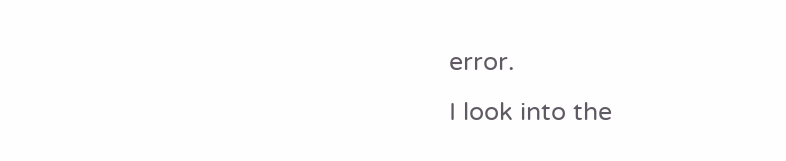error.
I look into the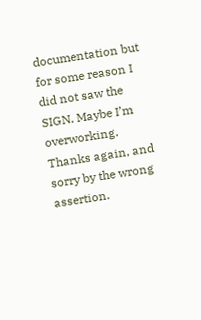documentation but for some reason I did not saw the SIGN. Maybe I’m overworking. Thanks again, and sorry by the wrong assertion.